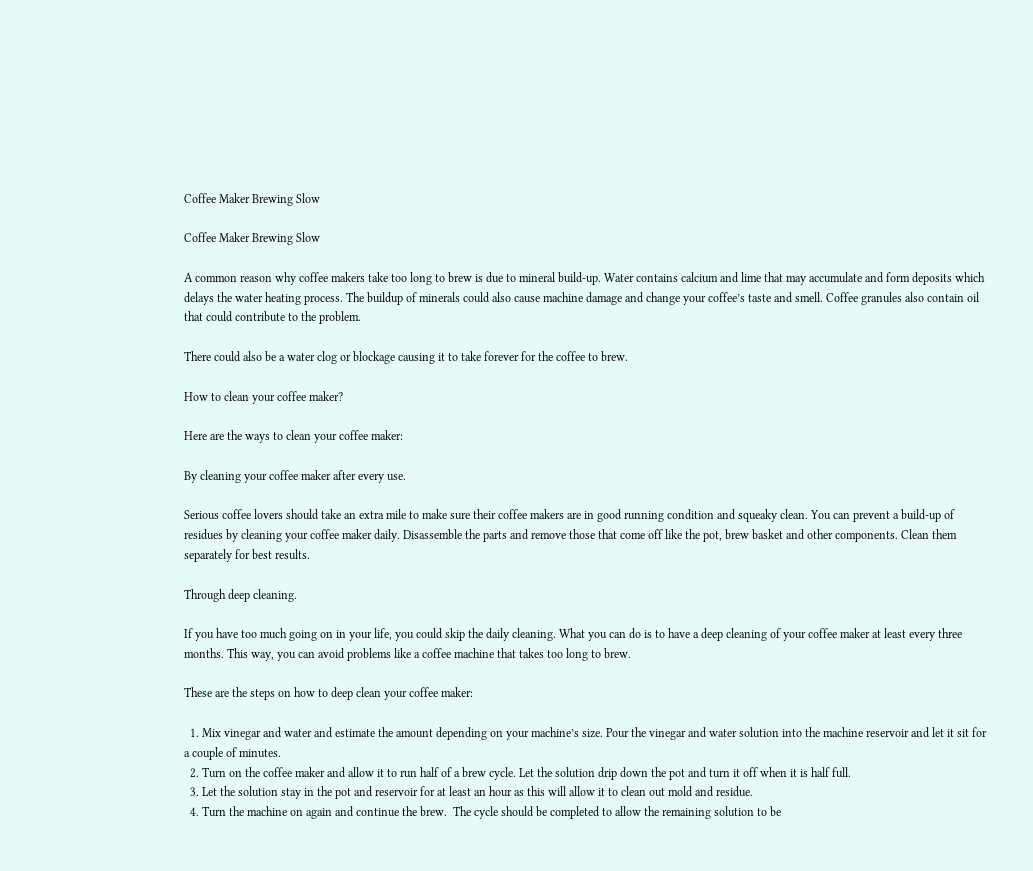Coffee Maker Brewing Slow

Coffee Maker Brewing Slow

A common reason why coffee makers take too long to brew is due to mineral build-up. Water contains calcium and lime that may accumulate and form deposits which delays the water heating process. The buildup of minerals could also cause machine damage and change your coffee’s taste and smell. Coffee granules also contain oil that could contribute to the problem.

There could also be a water clog or blockage causing it to take forever for the coffee to brew.

How to clean your coffee maker?

Here are the ways to clean your coffee maker:

By cleaning your coffee maker after every use.

Serious coffee lovers should take an extra mile to make sure their coffee makers are in good running condition and squeaky clean. You can prevent a build-up of residues by cleaning your coffee maker daily. Disassemble the parts and remove those that come off like the pot, brew basket and other components. Clean them separately for best results.

Through deep cleaning.

If you have too much going on in your life, you could skip the daily cleaning. What you can do is to have a deep cleaning of your coffee maker at least every three months. This way, you can avoid problems like a coffee machine that takes too long to brew.

These are the steps on how to deep clean your coffee maker:

  1. Mix vinegar and water and estimate the amount depending on your machine’s size. Pour the vinegar and water solution into the machine reservoir and let it sit for a couple of minutes.
  2. Turn on the coffee maker and allow it to run half of a brew cycle. Let the solution drip down the pot and turn it off when it is half full.
  3. Let the solution stay in the pot and reservoir for at least an hour as this will allow it to clean out mold and residue.
  4. Turn the machine on again and continue the brew.  The cycle should be completed to allow the remaining solution to be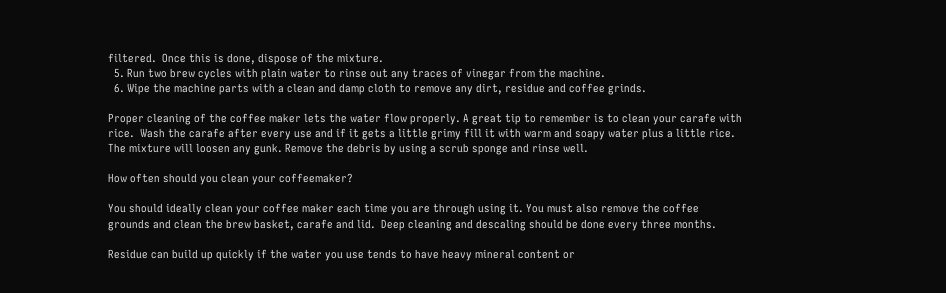filtered.  Once this is done, dispose of the mixture.
  5. Run two brew cycles with plain water to rinse out any traces of vinegar from the machine.
  6. Wipe the machine parts with a clean and damp cloth to remove any dirt, residue and coffee grinds.

Proper cleaning of the coffee maker lets the water flow properly. A great tip to remember is to clean your carafe with rice.  Wash the carafe after every use and if it gets a little grimy fill it with warm and soapy water plus a little rice. The mixture will loosen any gunk. Remove the debris by using a scrub sponge and rinse well.

How often should you clean your coffeemaker?

You should ideally clean your coffee maker each time you are through using it. You must also remove the coffee grounds and clean the brew basket, carafe and lid.  Deep cleaning and descaling should be done every three months.

Residue can build up quickly if the water you use tends to have heavy mineral content or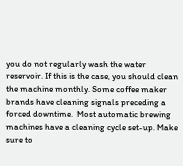you do not regularly wash the water reservoir. If this is the case, you should clean the machine monthly. Some coffee maker brands have cleaning signals preceding a forced downtime.  Most automatic brewing machines have a cleaning cycle set-up. Make sure to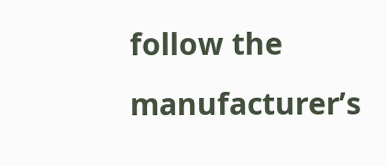follow the manufacturer’s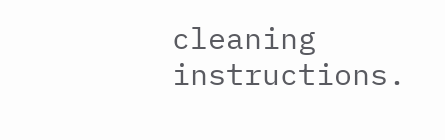cleaning instructions.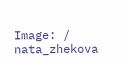Image: / nata_zhekova